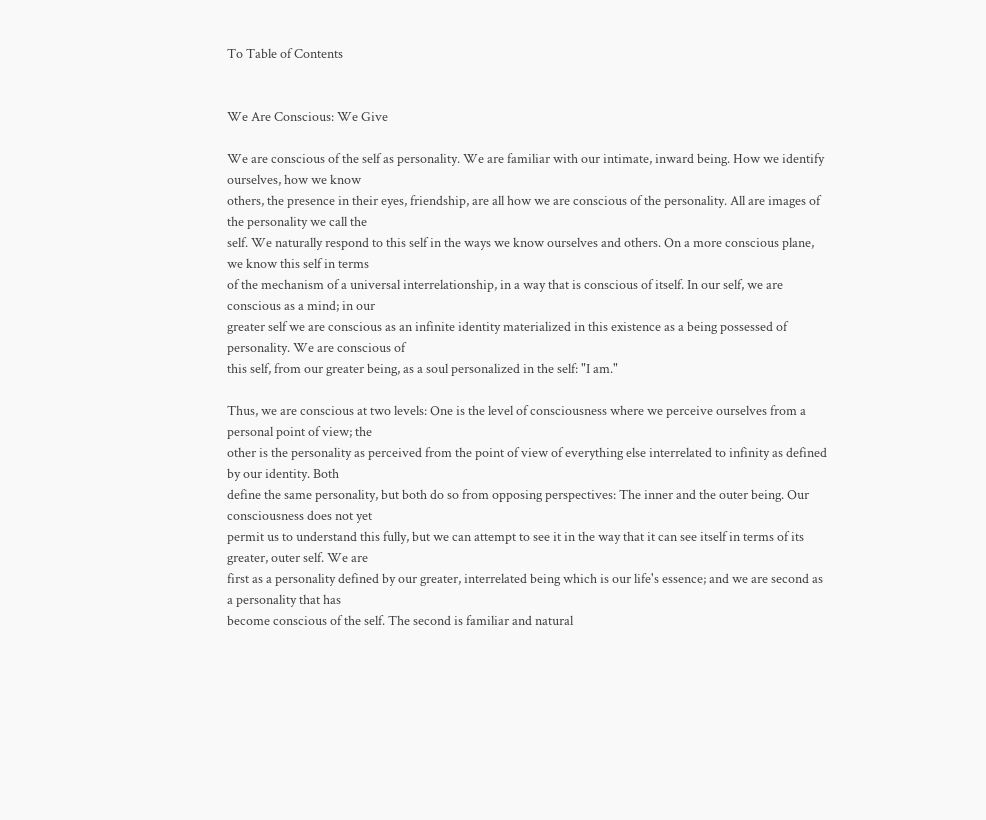To Table of Contents


We Are Conscious: We Give

We are conscious of the self as personality. We are familiar with our intimate, inward being. How we identify ourselves, how we know
others, the presence in their eyes, friendship, are all how we are conscious of the personality. All are images of the personality we call the
self. We naturally respond to this self in the ways we know ourselves and others. On a more conscious plane, we know this self in terms
of the mechanism of a universal interrelationship, in a way that is conscious of itself. In our self, we are conscious as a mind; in our
greater self we are conscious as an infinite identity materialized in this existence as a being possessed of personality. We are conscious of
this self, from our greater being, as a soul personalized in the self: "I am."

Thus, we are conscious at two levels: One is the level of consciousness where we perceive ourselves from a personal point of view; the
other is the personality as perceived from the point of view of everything else interrelated to infinity as defined by our identity. Both
define the same personality, but both do so from opposing perspectives: The inner and the outer being. Our consciousness does not yet
permit us to understand this fully, but we can attempt to see it in the way that it can see itself in terms of its greater, outer self. We are
first as a personality defined by our greater, interrelated being which is our life's essence; and we are second as a personality that has
become conscious of the self. The second is familiar and natural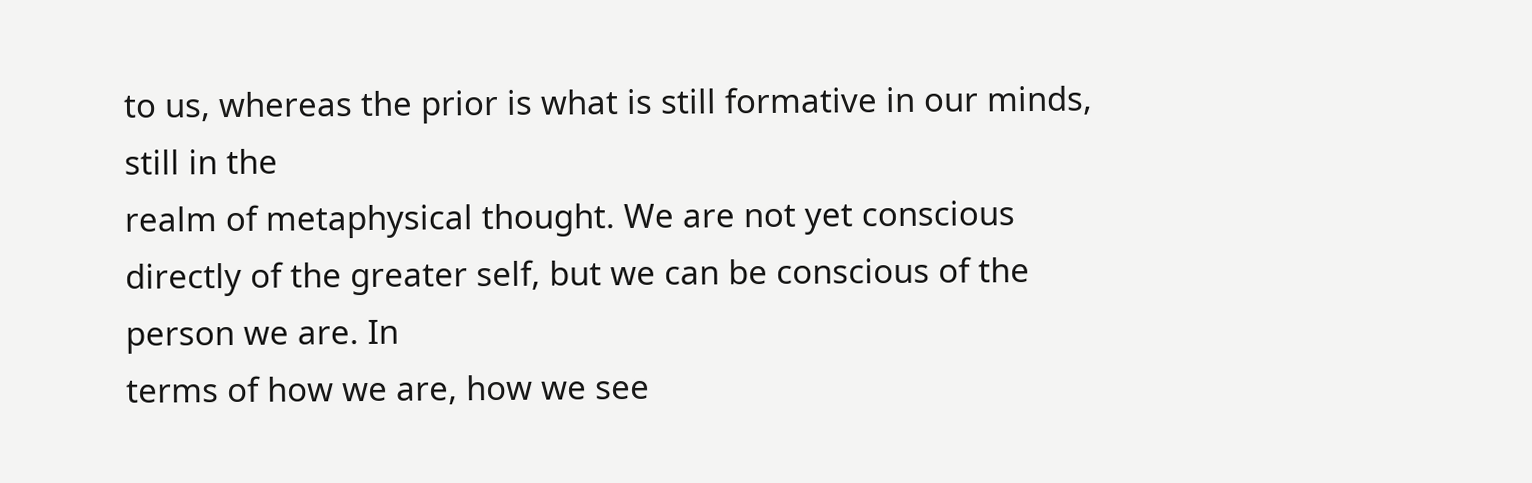to us, whereas the prior is what is still formative in our minds, still in the
realm of metaphysical thought. We are not yet conscious directly of the greater self, but we can be conscious of the person we are. In
terms of how we are, how we see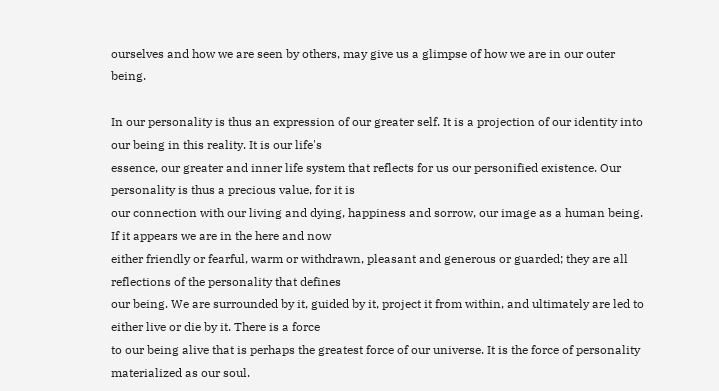ourselves and how we are seen by others, may give us a glimpse of how we are in our outer being.

In our personality is thus an expression of our greater self. It is a projection of our identity into our being in this reality. It is our life's
essence, our greater and inner life system that reflects for us our personified existence. Our personality is thus a precious value, for it is
our connection with our living and dying, happiness and sorrow, our image as a human being. If it appears we are in the here and now
either friendly or fearful, warm or withdrawn, pleasant and generous or guarded; they are all reflections of the personality that defines
our being. We are surrounded by it, guided by it, project it from within, and ultimately are led to either live or die by it. There is a force
to our being alive that is perhaps the greatest force of our universe. It is the force of personality materialized as our soul.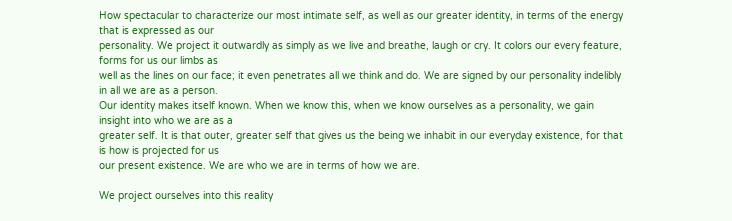How spectacular to characterize our most intimate self, as well as our greater identity, in terms of the energy that is expressed as our
personality. We project it outwardly as simply as we live and breathe, laugh or cry. It colors our every feature, forms for us our limbs as
well as the lines on our face; it even penetrates all we think and do. We are signed by our personality indelibly in all we are as a person.
Our identity makes itself known. When we know this, when we know ourselves as a personality, we gain insight into who we are as a
greater self. It is that outer, greater self that gives us the being we inhabit in our everyday existence, for that is how is projected for us
our present existence. We are who we are in terms of how we are.

We project ourselves into this reality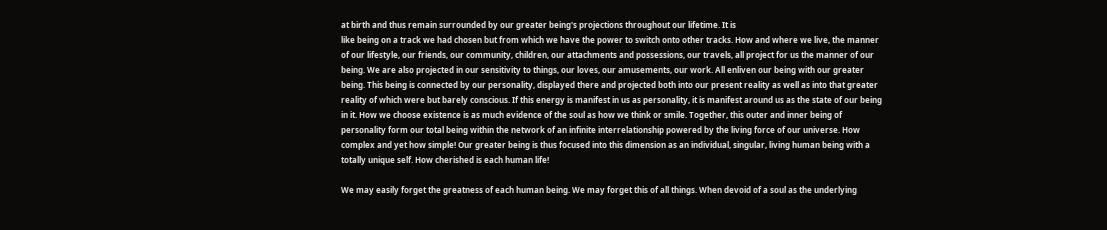at birth and thus remain surrounded by our greater being's projections throughout our lifetime. It is
like being on a track we had chosen but from which we have the power to switch onto other tracks. How and where we live, the manner
of our lifestyle, our friends, our community, children, our attachments and possessions, our travels, all project for us the manner of our
being. We are also projected in our sensitivity to things, our loves, our amusements, our work. All enliven our being with our greater
being. This being is connected by our personality, displayed there and projected both into our present reality as well as into that greater
reality of which were but barely conscious. If this energy is manifest in us as personality, it is manifest around us as the state of our being
in it. How we choose existence is as much evidence of the soul as how we think or smile. Together, this outer and inner being of
personality form our total being within the network of an infinite interrelationship powered by the living force of our universe. How
complex and yet how simple! Our greater being is thus focused into this dimension as an individual, singular, living human being with a
totally unique self. How cherished is each human life!

We may easily forget the greatness of each human being. We may forget this of all things. When devoid of a soul as the underlying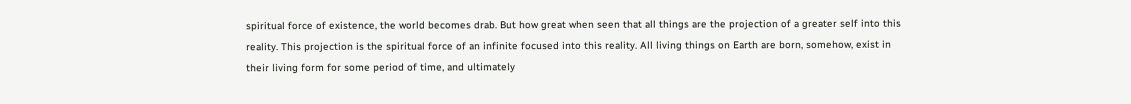spiritual force of existence, the world becomes drab. But how great when seen that all things are the projection of a greater self into this
reality. This projection is the spiritual force of an infinite focused into this reality. All living things on Earth are born, somehow, exist in
their living form for some period of time, and ultimately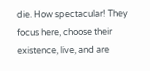die. How spectacular! They focus here, choose their existence, live, and are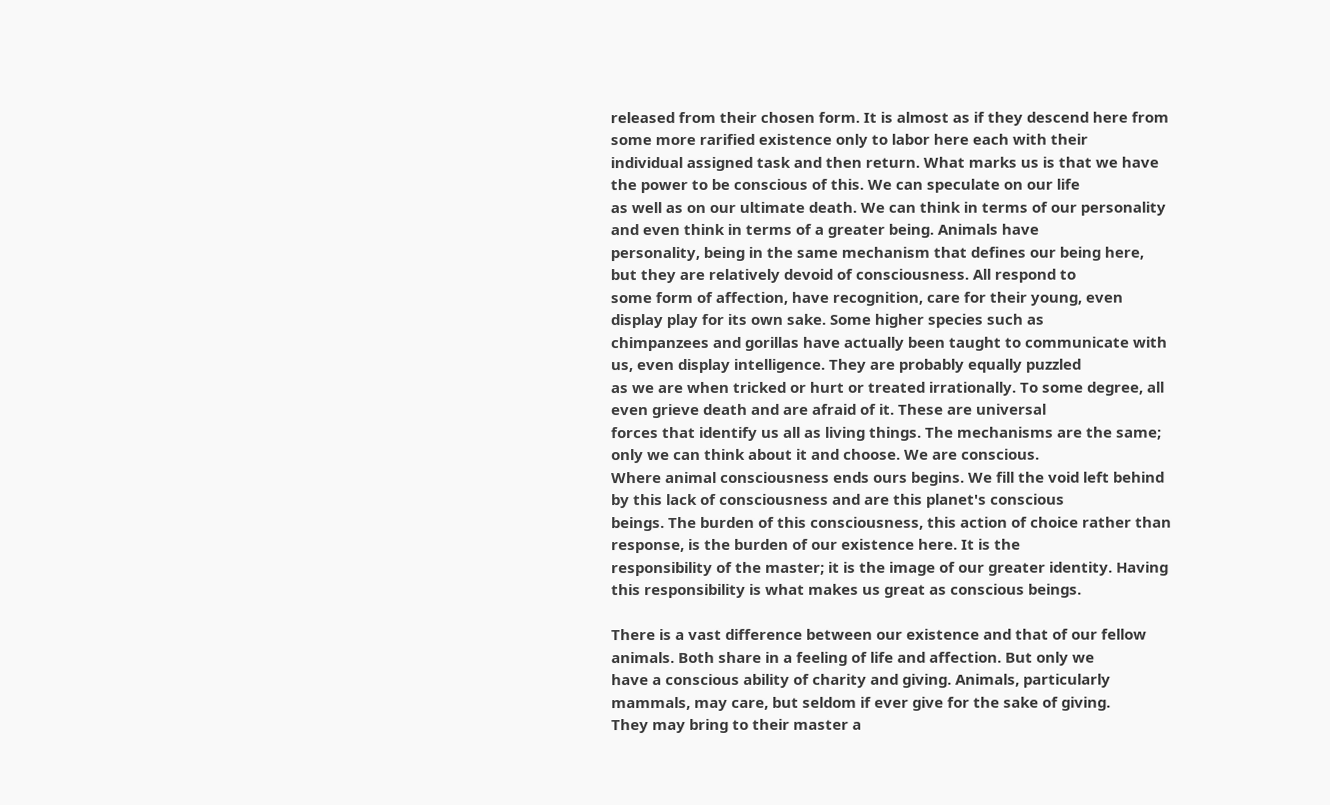released from their chosen form. It is almost as if they descend here from some more rarified existence only to labor here each with their
individual assigned task and then return. What marks us is that we have the power to be conscious of this. We can speculate on our life
as well as on our ultimate death. We can think in terms of our personality and even think in terms of a greater being. Animals have
personality, being in the same mechanism that defines our being here, but they are relatively devoid of consciousness. All respond to
some form of affection, have recognition, care for their young, even display play for its own sake. Some higher species such as
chimpanzees and gorillas have actually been taught to communicate with us, even display intelligence. They are probably equally puzzled
as we are when tricked or hurt or treated irrationally. To some degree, all even grieve death and are afraid of it. These are universal
forces that identify us all as living things. The mechanisms are the same; only we can think about it and choose. We are conscious.
Where animal consciousness ends ours begins. We fill the void left behind by this lack of consciousness and are this planet's conscious
beings. The burden of this consciousness, this action of choice rather than response, is the burden of our existence here. It is the
responsibility of the master; it is the image of our greater identity. Having this responsibility is what makes us great as conscious beings.

There is a vast difference between our existence and that of our fellow animals. Both share in a feeling of life and affection. But only we
have a conscious ability of charity and giving. Animals, particularly mammals, may care, but seldom if ever give for the sake of giving.
They may bring to their master a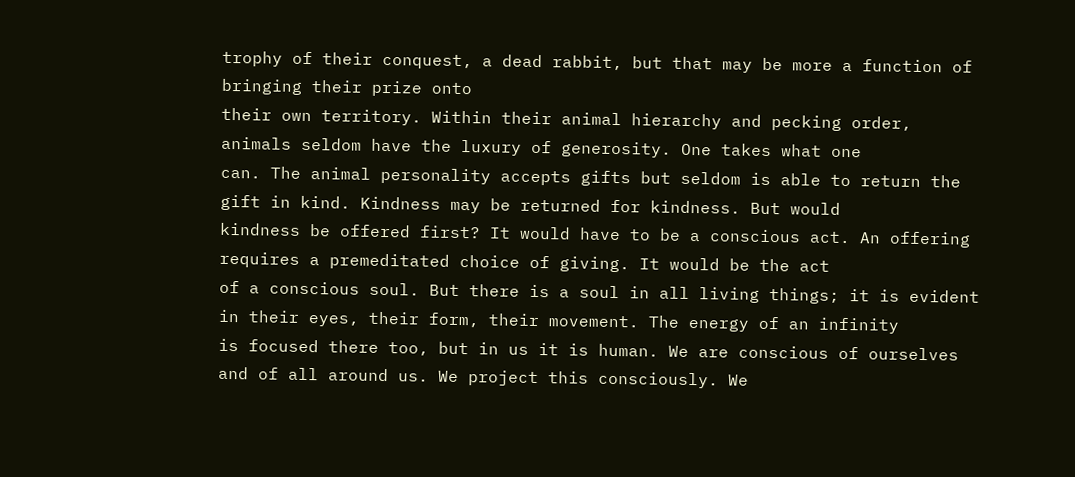trophy of their conquest, a dead rabbit, but that may be more a function of bringing their prize onto
their own territory. Within their animal hierarchy and pecking order, animals seldom have the luxury of generosity. One takes what one
can. The animal personality accepts gifts but seldom is able to return the gift in kind. Kindness may be returned for kindness. But would
kindness be offered first? It would have to be a conscious act. An offering requires a premeditated choice of giving. It would be the act
of a conscious soul. But there is a soul in all living things; it is evident in their eyes, their form, their movement. The energy of an infinity
is focused there too, but in us it is human. We are conscious of ourselves and of all around us. We project this consciously. We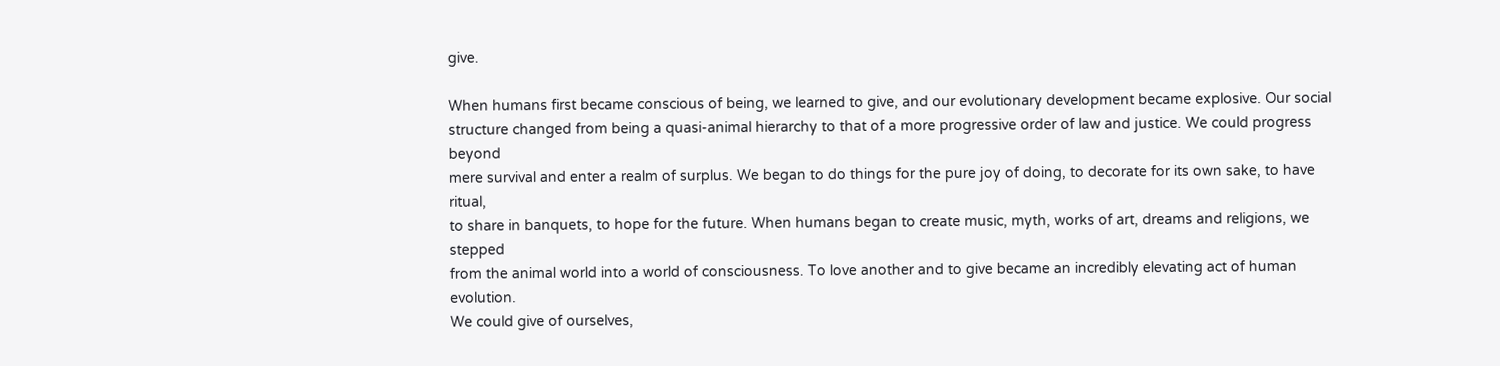give.

When humans first became conscious of being, we learned to give, and our evolutionary development became explosive. Our social
structure changed from being a quasi-animal hierarchy to that of a more progressive order of law and justice. We could progress beyond
mere survival and enter a realm of surplus. We began to do things for the pure joy of doing, to decorate for its own sake, to have ritual,
to share in banquets, to hope for the future. When humans began to create music, myth, works of art, dreams and religions, we stepped
from the animal world into a world of consciousness. To love another and to give became an incredibly elevating act of human evolution.
We could give of ourselves,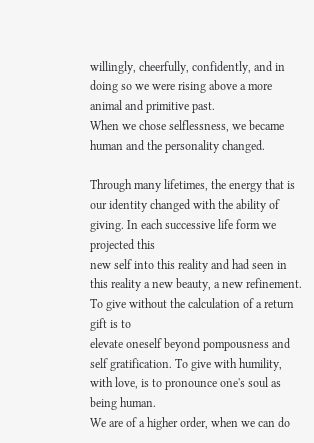willingly, cheerfully, confidently, and in doing so we were rising above a more animal and primitive past.
When we chose selflessness, we became human and the personality changed.

Through many lifetimes, the energy that is our identity changed with the ability of giving. In each successive life form we projected this
new self into this reality and had seen in this reality a new beauty, a new refinement. To give without the calculation of a return gift is to
elevate oneself beyond pompousness and self gratification. To give with humility, with love, is to pronounce one's soul as being human.
We are of a higher order, when we can do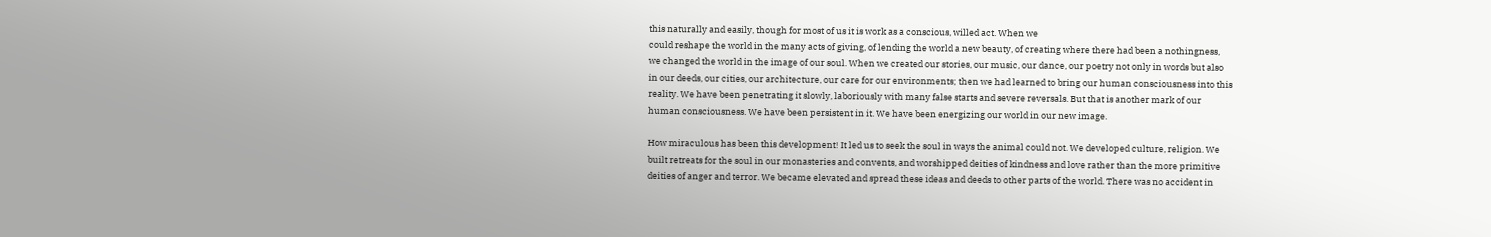this naturally and easily, though for most of us it is work as a conscious, willed act. When we
could reshape the world in the many acts of giving, of lending the world a new beauty, of creating where there had been a nothingness,
we changed the world in the image of our soul. When we created our stories, our music, our dance, our poetry not only in words but also
in our deeds, our cities, our architecture, our care for our environments; then we had learned to bring our human consciousness into this
reality. We have been penetrating it slowly, laboriously with many false starts and severe reversals. But that is another mark of our
human consciousness. We have been persistent in it. We have been energizing our world in our new image.

How miraculous has been this development! It led us to seek the soul in ways the animal could not. We developed culture, religion. We
built retreats for the soul in our monasteries and convents, and worshipped deities of kindness and love rather than the more primitive
deities of anger and terror. We became elevated and spread these ideas and deeds to other parts of the world. There was no accident in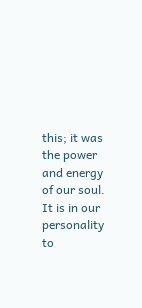this; it was the power and energy of our soul. It is in our personality to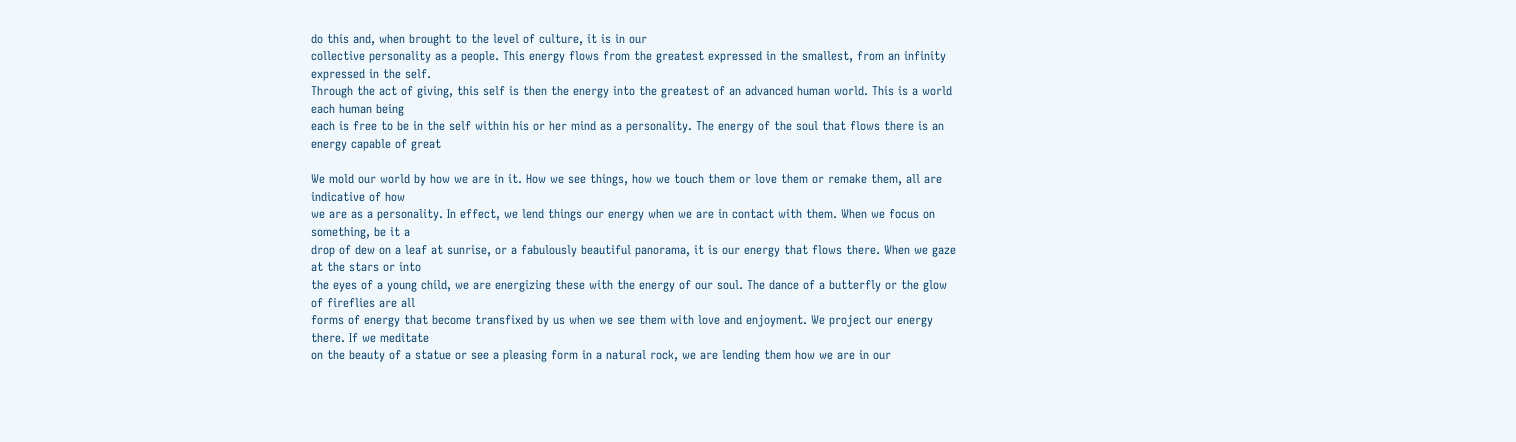do this and, when brought to the level of culture, it is in our
collective personality as a people. This energy flows from the greatest expressed in the smallest, from an infinity expressed in the self.
Through the act of giving, this self is then the energy into the greatest of an advanced human world. This is a world each human being
each is free to be in the self within his or her mind as a personality. The energy of the soul that flows there is an energy capable of great

We mold our world by how we are in it. How we see things, how we touch them or love them or remake them, all are indicative of how
we are as a personality. In effect, we lend things our energy when we are in contact with them. When we focus on something, be it a
drop of dew on a leaf at sunrise, or a fabulously beautiful panorama, it is our energy that flows there. When we gaze at the stars or into
the eyes of a young child, we are energizing these with the energy of our soul. The dance of a butterfly or the glow of fireflies are all
forms of energy that become transfixed by us when we see them with love and enjoyment. We project our energy there. If we meditate
on the beauty of a statue or see a pleasing form in a natural rock, we are lending them how we are in our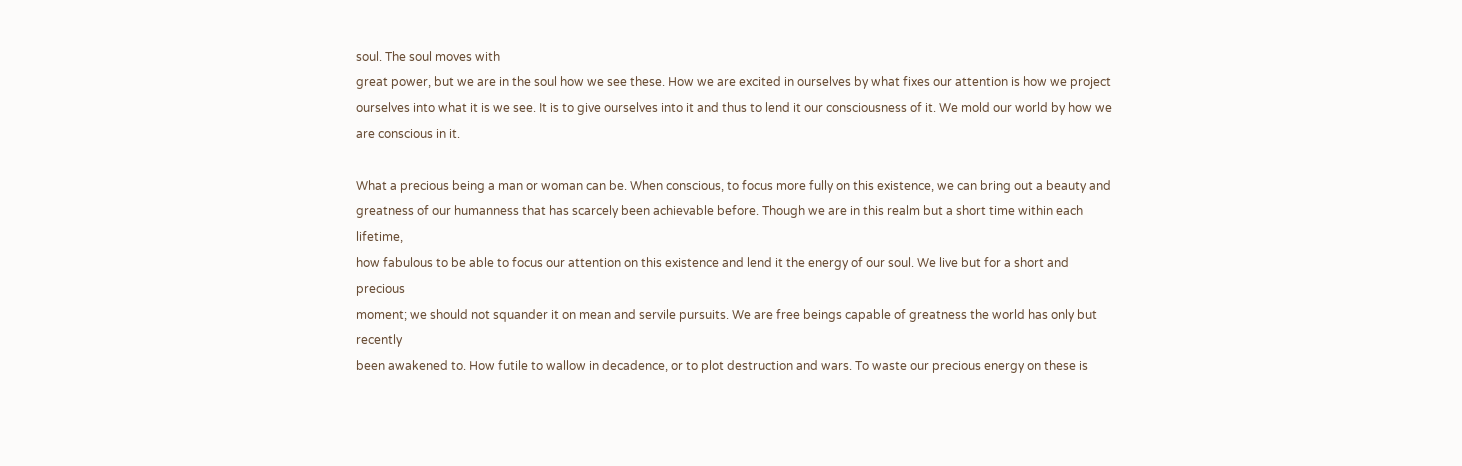soul. The soul moves with
great power, but we are in the soul how we see these. How we are excited in ourselves by what fixes our attention is how we project
ourselves into what it is we see. It is to give ourselves into it and thus to lend it our consciousness of it. We mold our world by how we
are conscious in it.

What a precious being a man or woman can be. When conscious, to focus more fully on this existence, we can bring out a beauty and
greatness of our humanness that has scarcely been achievable before. Though we are in this realm but a short time within each lifetime,
how fabulous to be able to focus our attention on this existence and lend it the energy of our soul. We live but for a short and precious
moment; we should not squander it on mean and servile pursuits. We are free beings capable of greatness the world has only but recently
been awakened to. How futile to wallow in decadence, or to plot destruction and wars. To waste our precious energy on these is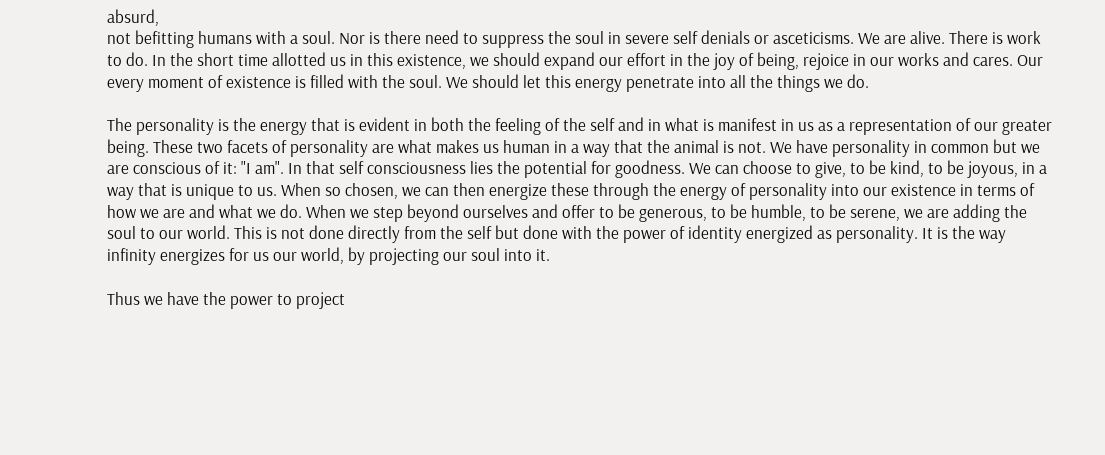absurd,
not befitting humans with a soul. Nor is there need to suppress the soul in severe self denials or asceticisms. We are alive. There is work
to do. In the short time allotted us in this existence, we should expand our effort in the joy of being, rejoice in our works and cares. Our
every moment of existence is filled with the soul. We should let this energy penetrate into all the things we do.

The personality is the energy that is evident in both the feeling of the self and in what is manifest in us as a representation of our greater
being. These two facets of personality are what makes us human in a way that the animal is not. We have personality in common but we
are conscious of it: "I am". In that self consciousness lies the potential for goodness. We can choose to give, to be kind, to be joyous, in a
way that is unique to us. When so chosen, we can then energize these through the energy of personality into our existence in terms of
how we are and what we do. When we step beyond ourselves and offer to be generous, to be humble, to be serene, we are adding the
soul to our world. This is not done directly from the self but done with the power of identity energized as personality. It is the way
infinity energizes for us our world, by projecting our soul into it.

Thus we have the power to project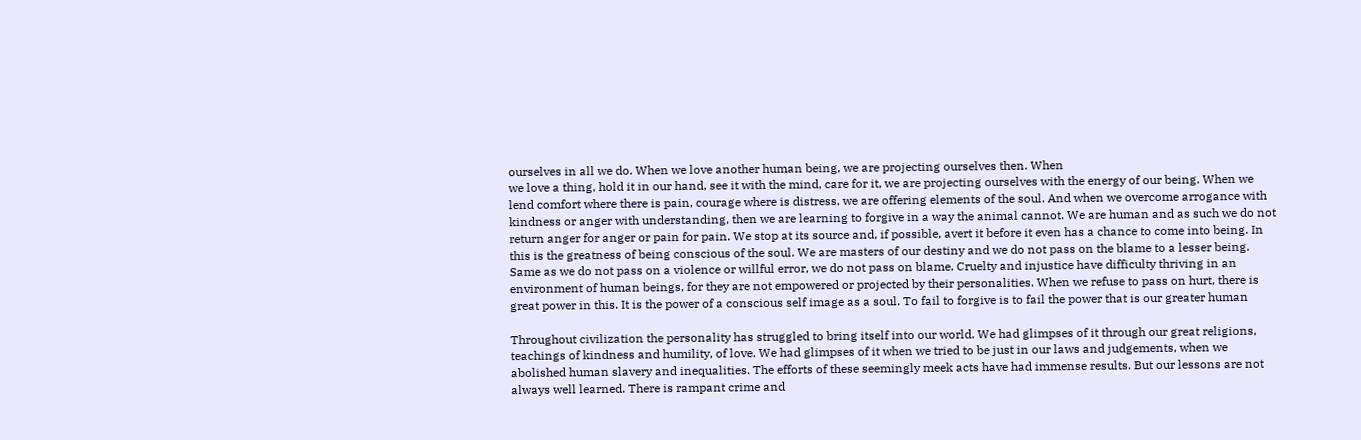ourselves in all we do. When we love another human being, we are projecting ourselves then. When
we love a thing, hold it in our hand, see it with the mind, care for it, we are projecting ourselves with the energy of our being. When we
lend comfort where there is pain, courage where is distress, we are offering elements of the soul. And when we overcome arrogance with
kindness or anger with understanding, then we are learning to forgive in a way the animal cannot. We are human and as such we do not
return anger for anger or pain for pain. We stop at its source and, if possible, avert it before it even has a chance to come into being. In
this is the greatness of being conscious of the soul. We are masters of our destiny and we do not pass on the blame to a lesser being.
Same as we do not pass on a violence or willful error, we do not pass on blame. Cruelty and injustice have difficulty thriving in an
environment of human beings, for they are not empowered or projected by their personalities. When we refuse to pass on hurt, there is
great power in this. It is the power of a conscious self image as a soul. To fail to forgive is to fail the power that is our greater human

Throughout civilization the personality has struggled to bring itself into our world. We had glimpses of it through our great religions,
teachings of kindness and humility, of love. We had glimpses of it when we tried to be just in our laws and judgements, when we
abolished human slavery and inequalities. The efforts of these seemingly meek acts have had immense results. But our lessons are not
always well learned. There is rampant crime and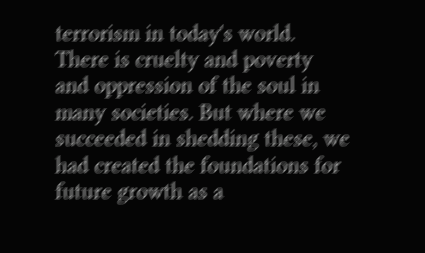terrorism in today's world. There is cruelty and poverty and oppression of the soul in
many societies. But where we succeeded in shedding these, we had created the foundations for future growth as a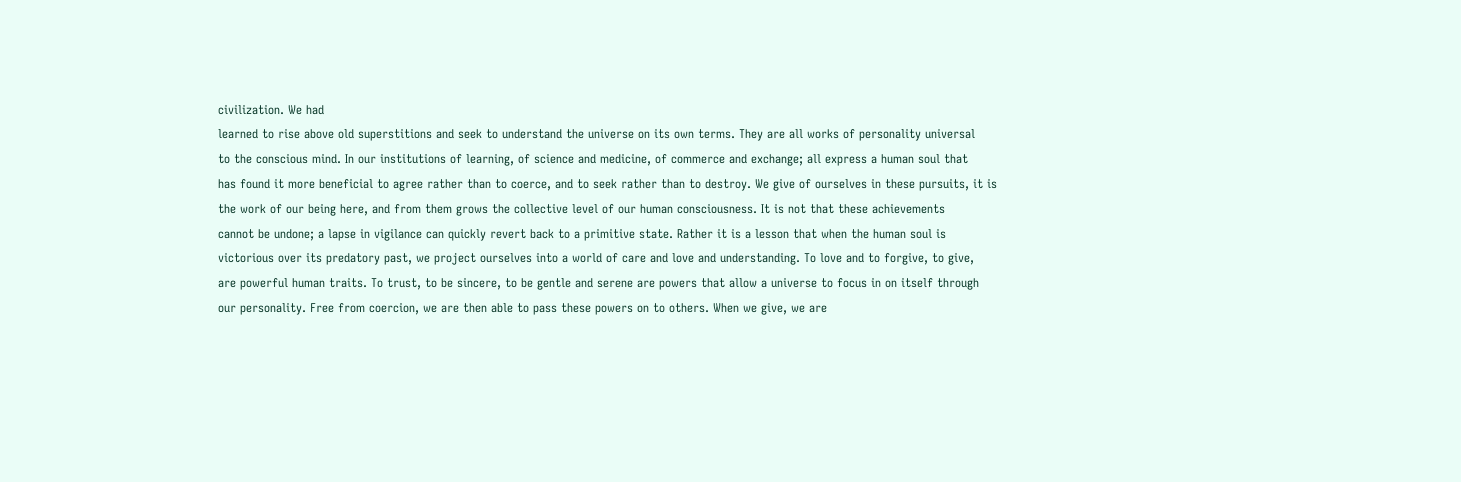civilization. We had
learned to rise above old superstitions and seek to understand the universe on its own terms. They are all works of personality universal
to the conscious mind. In our institutions of learning, of science and medicine, of commerce and exchange; all express a human soul that
has found it more beneficial to agree rather than to coerce, and to seek rather than to destroy. We give of ourselves in these pursuits, it is
the work of our being here, and from them grows the collective level of our human consciousness. It is not that these achievements
cannot be undone; a lapse in vigilance can quickly revert back to a primitive state. Rather it is a lesson that when the human soul is
victorious over its predatory past, we project ourselves into a world of care and love and understanding. To love and to forgive, to give,
are powerful human traits. To trust, to be sincere, to be gentle and serene are powers that allow a universe to focus in on itself through
our personality. Free from coercion, we are then able to pass these powers on to others. When we give, we are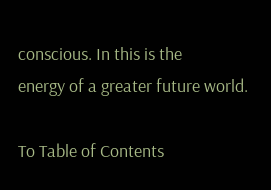conscious. In this is the
energy of a greater future world.

To Table of Contents